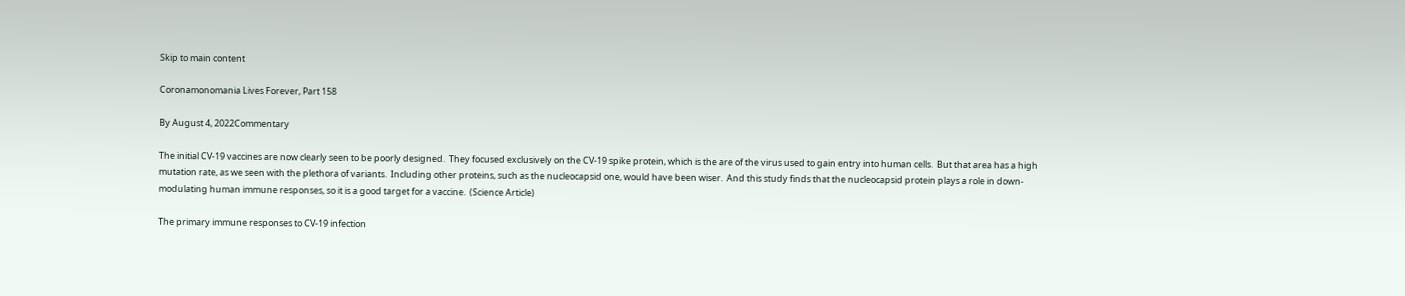Skip to main content

Coronamonomania Lives Forever, Part 158

By August 4, 2022Commentary

The initial CV-19 vaccines are now clearly seen to be poorly designed.  They focused exclusively on the CV-19 spike protein, which is the are of the virus used to gain entry into human cells.  But that area has a high mutation rate, as we seen with the plethora of variants.  Including other proteins, such as the nucleocapsid one, would have been wiser.  And this study finds that the nucleocapsid protein plays a role in down-modulating human immune responses, so it is a good target for a vaccine.  (Science Article)

The primary immune responses to CV-19 infection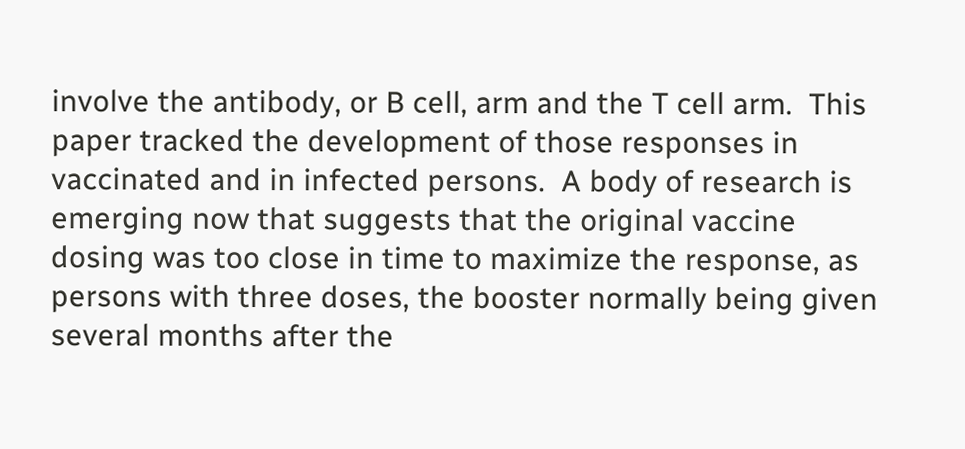involve the antibody, or B cell, arm and the T cell arm.  This paper tracked the development of those responses in vaccinated and in infected persons.  A body of research is emerging now that suggests that the original vaccine dosing was too close in time to maximize the response, as persons with three doses, the booster normally being given several months after the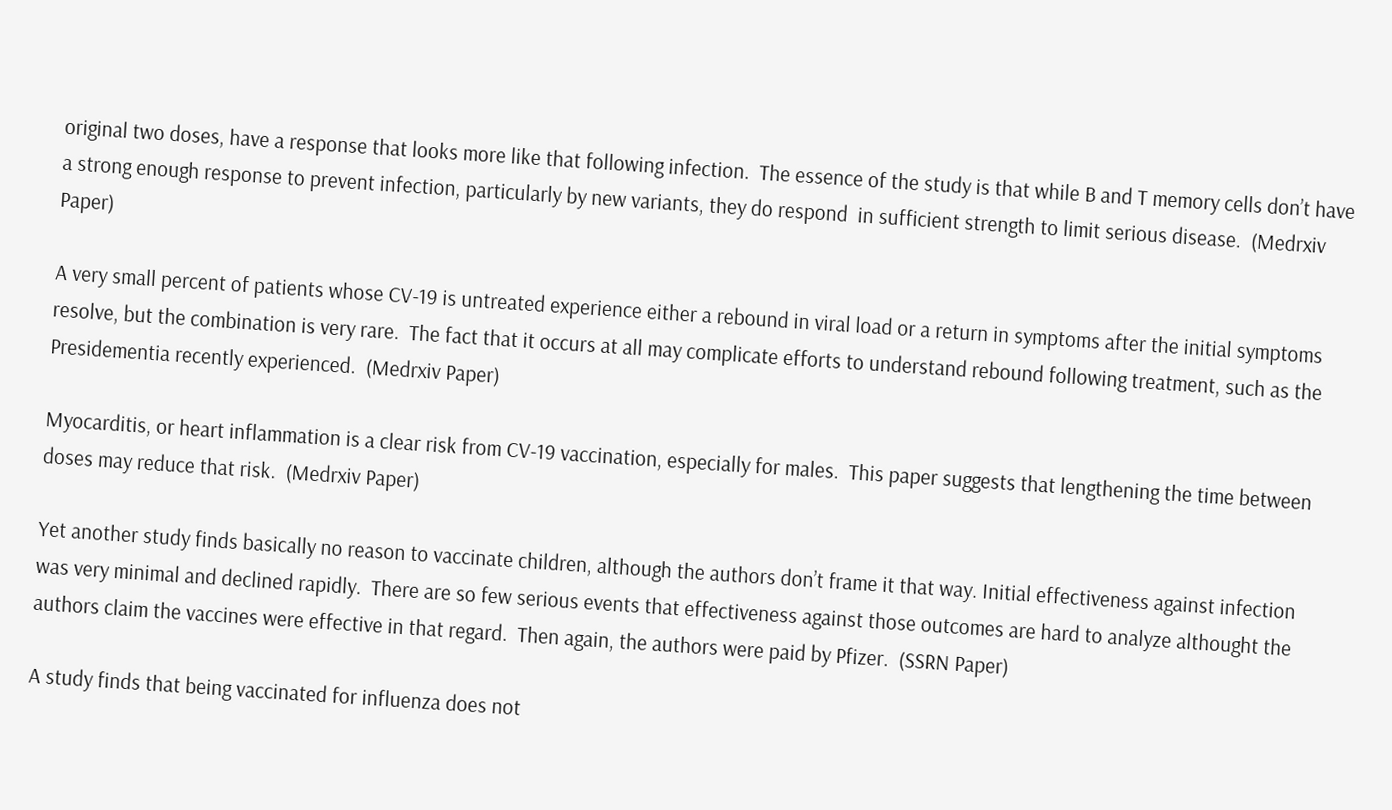original two doses, have a response that looks more like that following infection.  The essence of the study is that while B and T memory cells don’t have a strong enough response to prevent infection, particularly by new variants, they do respond  in sufficient strength to limit serious disease.  (Medrxiv Paper)

A very small percent of patients whose CV-19 is untreated experience either a rebound in viral load or a return in symptoms after the initial symptoms resolve, but the combination is very rare.  The fact that it occurs at all may complicate efforts to understand rebound following treatment, such as the Presidementia recently experienced.  (Medrxiv Paper)

Myocarditis, or heart inflammation is a clear risk from CV-19 vaccination, especially for males.  This paper suggests that lengthening the time between doses may reduce that risk.  (Medrxiv Paper)

Yet another study finds basically no reason to vaccinate children, although the authors don’t frame it that way. Initial effectiveness against infection was very minimal and declined rapidly.  There are so few serious events that effectiveness against those outcomes are hard to analyze althought the authors claim the vaccines were effective in that regard.  Then again, the authors were paid by Pfizer.  (SSRN Paper)

A study finds that being vaccinated for influenza does not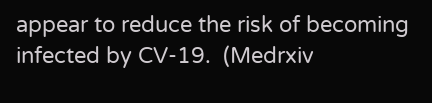appear to reduce the risk of becoming infected by CV-19.  (Medrxiv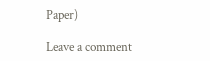Paper)

Leave a comment